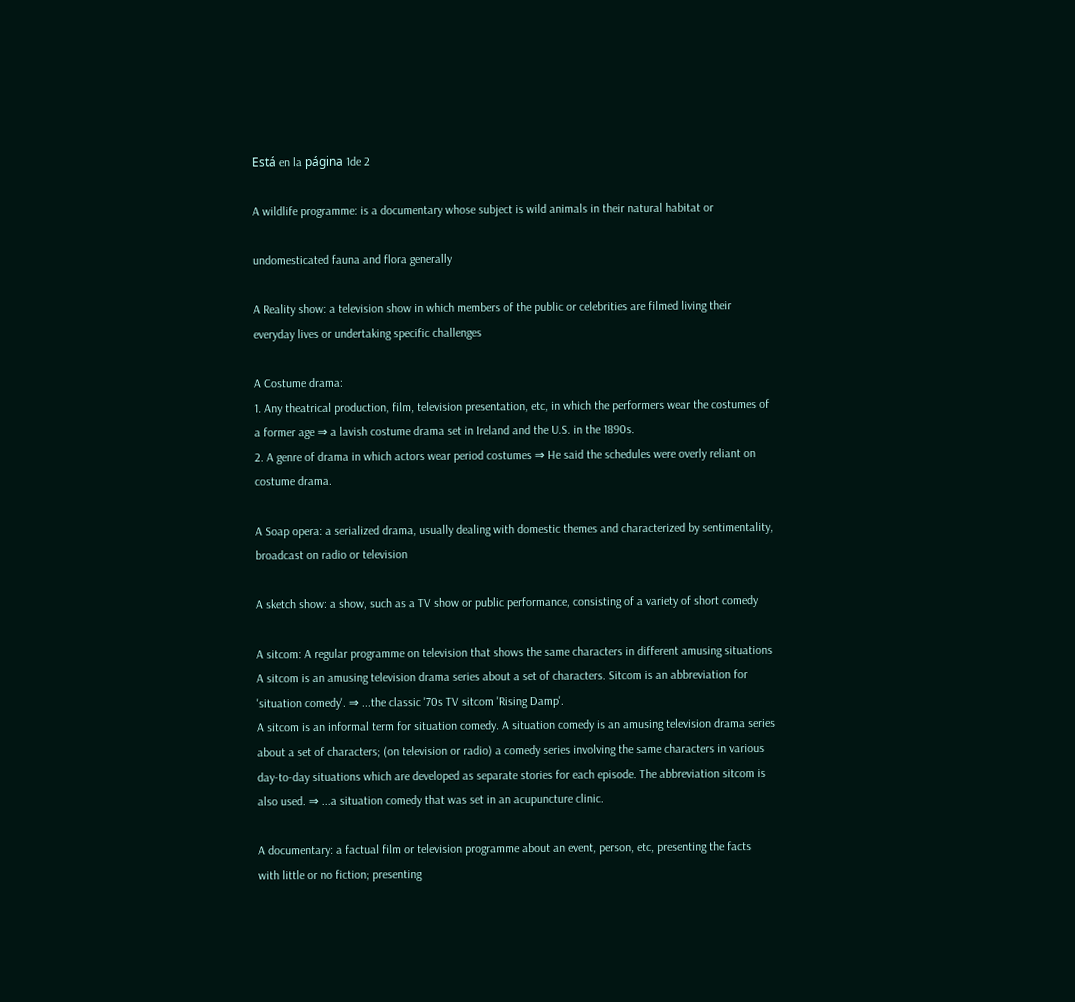Está en la página 1de 2

A wildlife programme: is a documentary whose subject is wild animals in their natural habitat or

undomesticated fauna and flora generally

A Reality show: a television show in which members of the public or celebrities are filmed living their
everyday lives or undertaking specific challenges

A Costume drama:
1. Any theatrical production, film, television presentation, etc, in which the performers wear the costumes of
a former age ⇒ a lavish costume drama set in Ireland and the U.S. in the 1890s.
2. A genre of drama in which actors wear period costumes ⇒ He said the schedules were overly reliant on
costume drama.

A Soap opera: a serialized drama, usually dealing with domestic themes and characterized by sentimentality,
broadcast on radio or television

A sketch show: a show, such as a TV show or public performance, consisting of a variety of short comedy

A sitcom: A regular programme on television that shows the same characters in different amusing situations
A sitcom is an amusing television drama series about a set of characters. Sitcom is an abbreviation for
'situation comedy'. ⇒ ...the classic '70s TV sitcom 'Rising Damp'.
A sitcom is an informal term for situation comedy. A situation comedy is an amusing television drama series
about a set of characters; (on television or radio) a comedy series involving the same characters in various
day-to-day situations which are developed as separate stories for each episode. The abbreviation sitcom is
also used. ⇒ ...a situation comedy that was set in an acupuncture clinic.

A documentary: a factual film or television programme about an event, person, etc, presenting the facts
with little or no fiction; presenting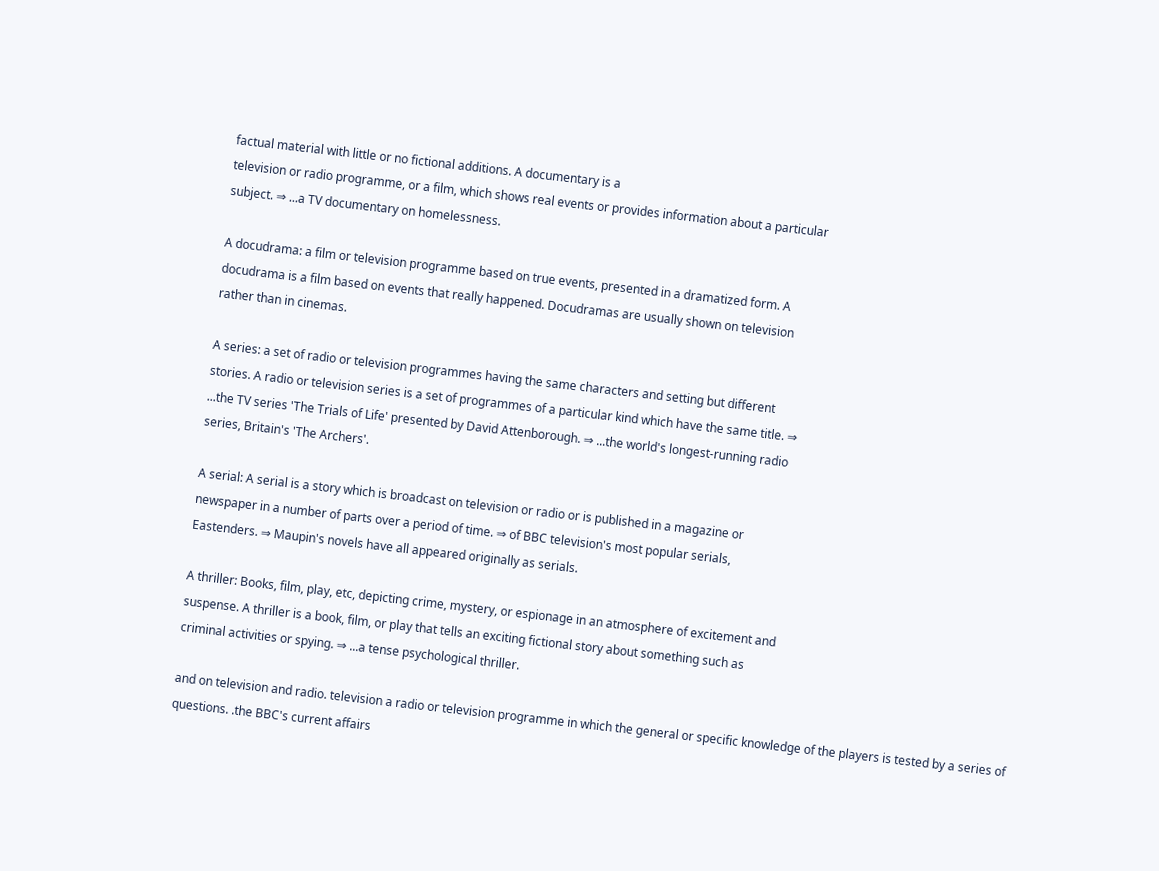factual material with little or no fictional additions. A documentary is a
television or radio programme, or a film, which shows real events or provides information about a particular
subject. ⇒ ...a TV documentary on homelessness.

A docudrama: a film or television programme based on true events, presented in a dramatized form. A
docudrama is a film based on events that really happened. Docudramas are usually shown on television
rather than in cinemas.

A series: a set of radio or television programmes having the same characters and setting but different
stories. A radio or television series is a set of programmes of a particular kind which have the same title. ⇒
...the TV series 'The Trials of Life' presented by David Attenborough. ⇒ ...the world's longest-running radio
series, Britain's 'The Archers'.

A serial: A serial is a story which is broadcast on television or radio or is published in a magazine or
newspaper in a number of parts over a period of time. ⇒ of BBC television's most popular serials,
Eastenders. ⇒ Maupin's novels have all appeared originally as serials.

A thriller: Books, film, play, etc, depicting crime, mystery, or espionage in an atmosphere of excitement and
suspense. A thriller is a book, film, or play that tells an exciting fictional story about something such as
criminal activities or spying. ⇒ ...a tense psychological thriller.

and on television and radio. television a radio or television programme in which the general or specific knowledge of the players is tested by a series of questions. .the BBC's current affairs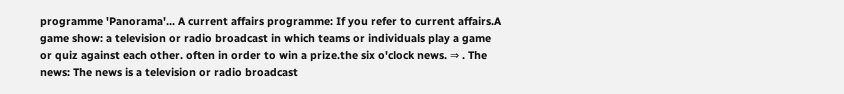programme 'Panorama'... A current affairs programme: If you refer to current affairs.A game show: a television or radio broadcast in which teams or individuals play a game or quiz against each other. often in order to win a prize.the six o'clock news. ⇒ . The news: The news is a television or radio broadcast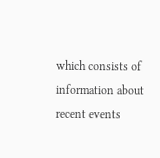which consists of information about recent events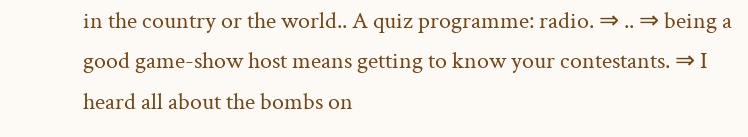in the country or the world.. A quiz programme: radio. ⇒ .. ⇒ being a good game-show host means getting to know your contestants. ⇒ I heard all about the bombs on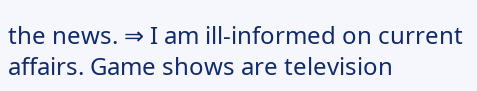the news. ⇒ I am ill-informed on current affairs. Game shows are television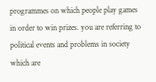programmes on which people play games in order to win prizes. you are referring to political events and problems in society which are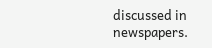discussed in newspapers.